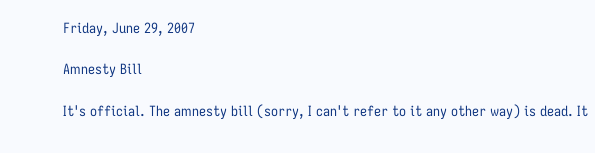Friday, June 29, 2007

Amnesty Bill

It's official. The amnesty bill (sorry, I can't refer to it any other way) is dead. It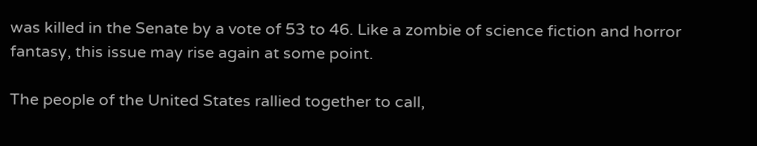was killed in the Senate by a vote of 53 to 46. Like a zombie of science fiction and horror fantasy, this issue may rise again at some point.

The people of the United States rallied together to call,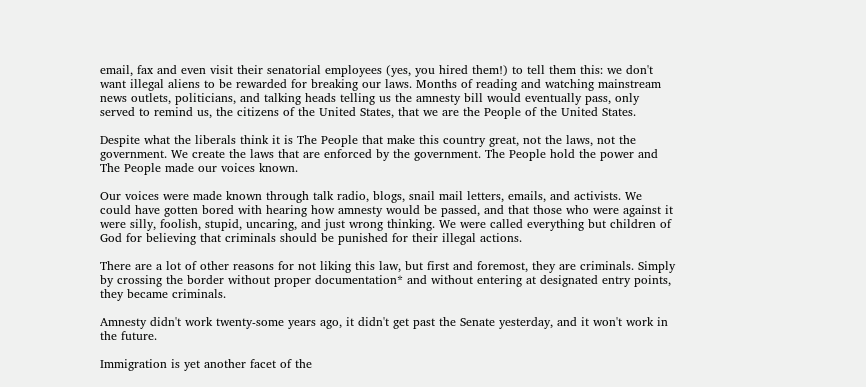email, fax and even visit their senatorial employees (yes, you hired them!) to tell them this: we don't want illegal aliens to be rewarded for breaking our laws. Months of reading and watching mainstream news outlets, politicians, and talking heads telling us the amnesty bill would eventually pass, only served to remind us, the citizens of the United States, that we are the People of the United States.

Despite what the liberals think it is The People that make this country great, not the laws, not the government. We create the laws that are enforced by the government. The People hold the power and The People made our voices known.

Our voices were made known through talk radio, blogs, snail mail letters, emails, and activists. We could have gotten bored with hearing how amnesty would be passed, and that those who were against it were silly, foolish, stupid, uncaring, and just wrong thinking. We were called everything but children of God for believing that criminals should be punished for their illegal actions.

There are a lot of other reasons for not liking this law, but first and foremost, they are criminals. Simply by crossing the border without proper documentation* and without entering at designated entry points, they became criminals.

Amnesty didn't work twenty-some years ago, it didn't get past the Senate yesterday, and it won't work in the future.

Immigration is yet another facet of the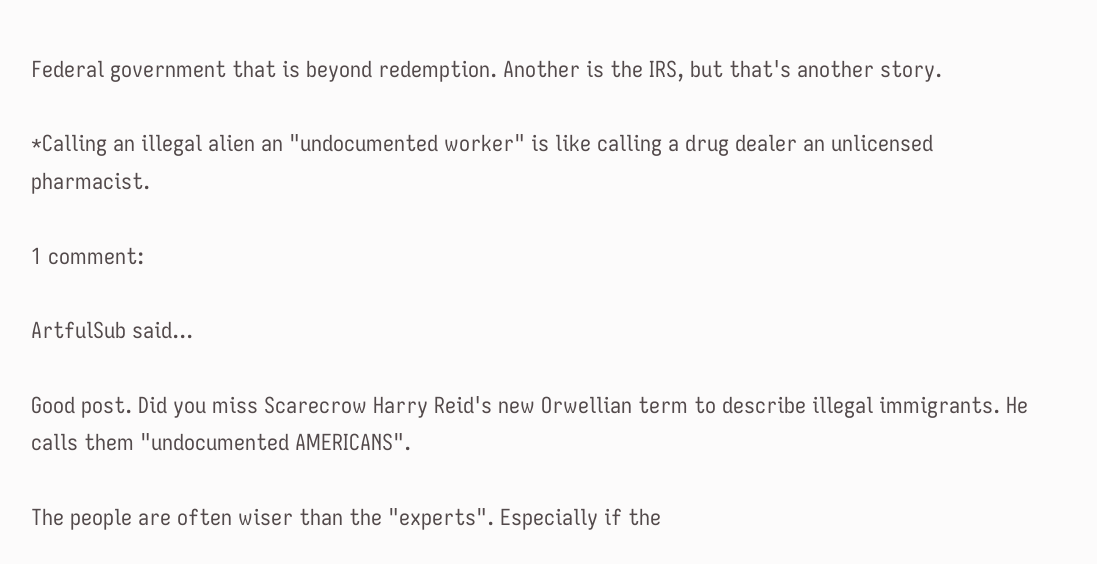Federal government that is beyond redemption. Another is the IRS, but that's another story.

*Calling an illegal alien an "undocumented worker" is like calling a drug dealer an unlicensed pharmacist.

1 comment:

ArtfulSub said...

Good post. Did you miss Scarecrow Harry Reid's new Orwellian term to describe illegal immigrants. He calls them "undocumented AMERICANS".

The people are often wiser than the "experts". Especially if the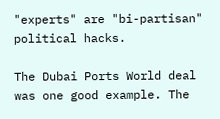"experts" are "bi-partisan" political hacks.

The Dubai Ports World deal was one good example. The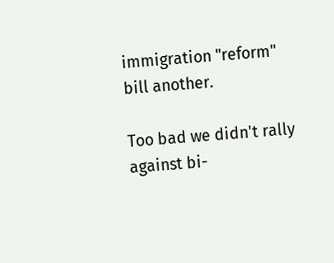immigration "reform" bill another.

Too bad we didn't rally against bi-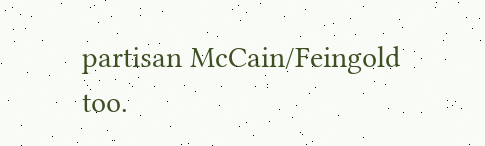partisan McCain/Feingold too.